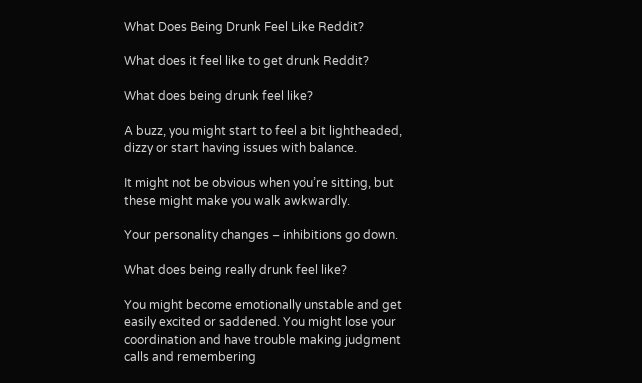What Does Being Drunk Feel Like Reddit?

What does it feel like to get drunk Reddit?

What does being drunk feel like?

A buzz, you might start to feel a bit lightheaded, dizzy or start having issues with balance.

It might not be obvious when you’re sitting, but these might make you walk awkwardly.

Your personality changes – inhibitions go down.

What does being really drunk feel like?

You might become emotionally unstable and get easily excited or saddened. You might lose your coordination and have trouble making judgment calls and remembering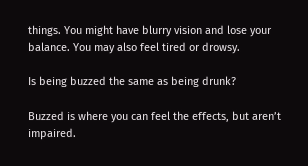things. You might have blurry vision and lose your balance. You may also feel tired or drowsy.

Is being buzzed the same as being drunk?

Buzzed is where you can feel the effects, but aren’t impaired.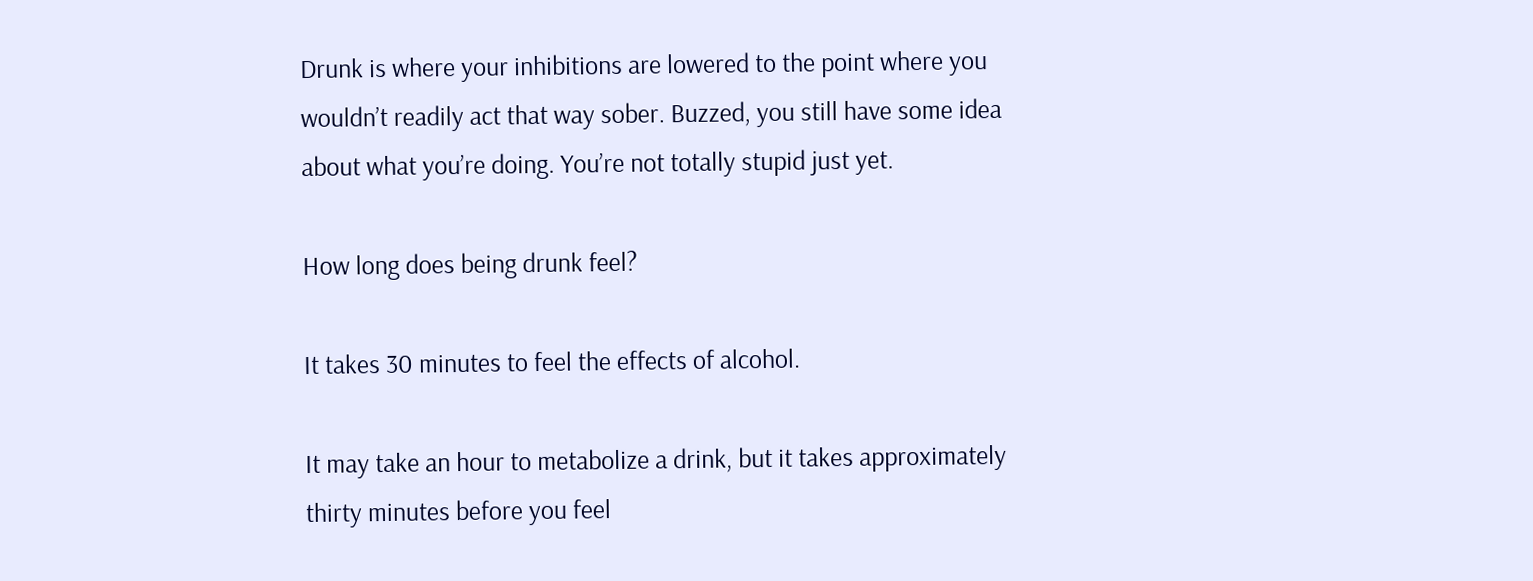Drunk is where your inhibitions are lowered to the point where you wouldn’t readily act that way sober. Buzzed, you still have some idea about what you’re doing. You’re not totally stupid just yet.

How long does being drunk feel?

It takes 30 minutes to feel the effects of alcohol.

It may take an hour to metabolize a drink, but it takes approximately thirty minutes before you feel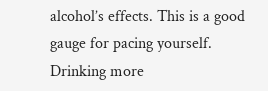alcohol’s effects. This is a good gauge for pacing yourself. Drinking more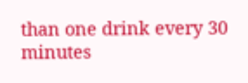than one drink every 30 minutes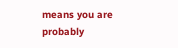means you are probably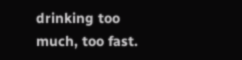drinking too much, too fast.